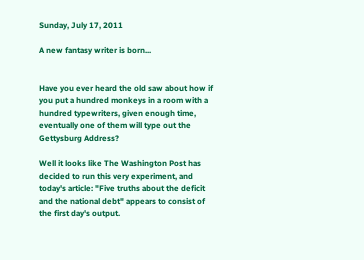Sunday, July 17, 2011

A new fantasy writer is born...


Have you ever heard the old saw about how if you put a hundred monkeys in a room with a hundred typewriters, given enough time, eventually one of them will type out the Gettysburg Address?

Well it looks like The Washington Post has decided to run this very experiment, and today's article: "Five truths about the deficit and the national debt" appears to consist of the first day's output.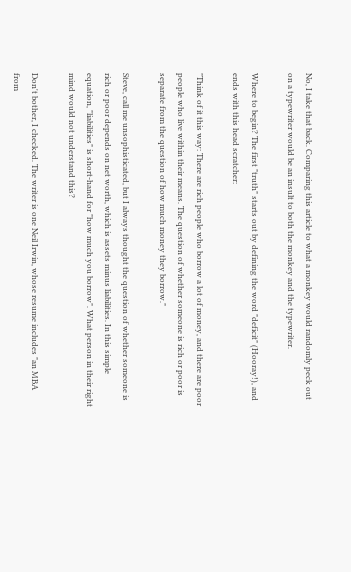No, I take that back. Comparing this article to what a monkey would randomly peck out on a typewriter would be an insult to both the monkey and the typewriter.

Where to begin? The first "truth" starts out by defining the word "deficit" (Hooray!), and ends with this head scratcher:

"Think of it this way: There are rich people who borrow a lot of money, and there are poor people who live within their means. The question of whether someone is rich or poor is separate from the question of how much money they borrow."

Steve, call me unsophisticated, but I always thought the question of whether someone is rich or poor depends on net worth, which is assets minus liabilities. In this simple equation, "liabilities" is short-hand for "how much you borrow". What person in their right mind would not understand this?

Don't bother, I checked. The writer is one Neil Irwin, whose resume includes "an MBA from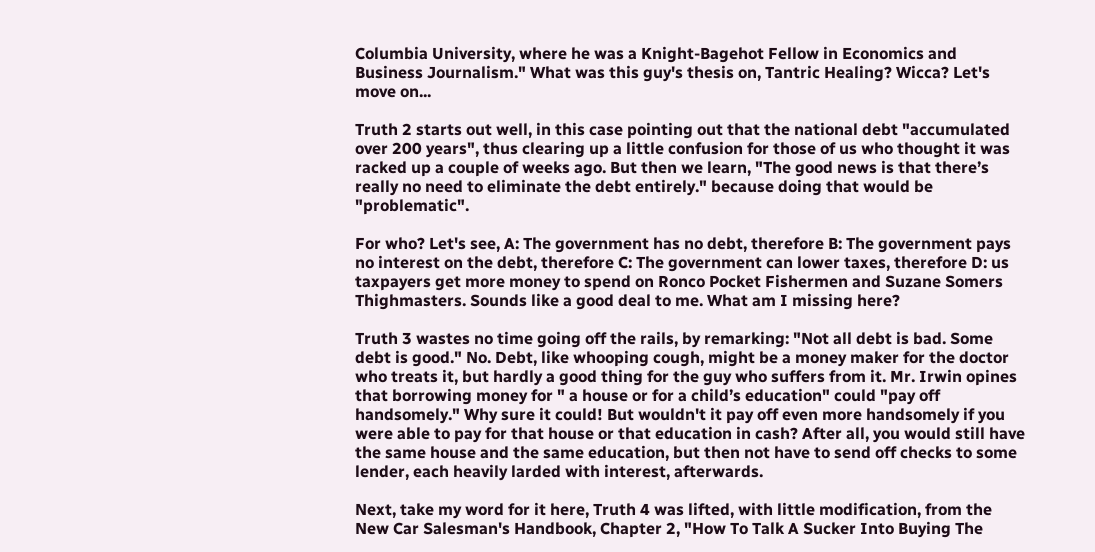Columbia University, where he was a Knight-Bagehot Fellow in Economics and Business Journalism." What was this guy's thesis on, Tantric Healing? Wicca? Let's move on...

Truth 2 starts out well, in this case pointing out that the national debt "accumulated over 200 years", thus clearing up a little confusion for those of us who thought it was racked up a couple of weeks ago. But then we learn, "The good news is that there’s really no need to eliminate the debt entirely." because doing that would be "problematic".

For who? Let's see, A: The government has no debt, therefore B: The government pays no interest on the debt, therefore C: The government can lower taxes, therefore D: us taxpayers get more money to spend on Ronco Pocket Fishermen and Suzane Somers Thighmasters. Sounds like a good deal to me. What am I missing here?

Truth 3 wastes no time going off the rails, by remarking: "Not all debt is bad. Some debt is good." No. Debt, like whooping cough, might be a money maker for the doctor who treats it, but hardly a good thing for the guy who suffers from it. Mr. Irwin opines that borrowing money for " a house or for a child’s education" could "pay off handsomely." Why sure it could! But wouldn't it pay off even more handsomely if you were able to pay for that house or that education in cash? After all, you would still have the same house and the same education, but then not have to send off checks to some lender, each heavily larded with interest, afterwards.

Next, take my word for it here, Truth 4 was lifted, with little modification, from the New Car Salesman's Handbook, Chapter 2, "How To Talk A Sucker Into Buying The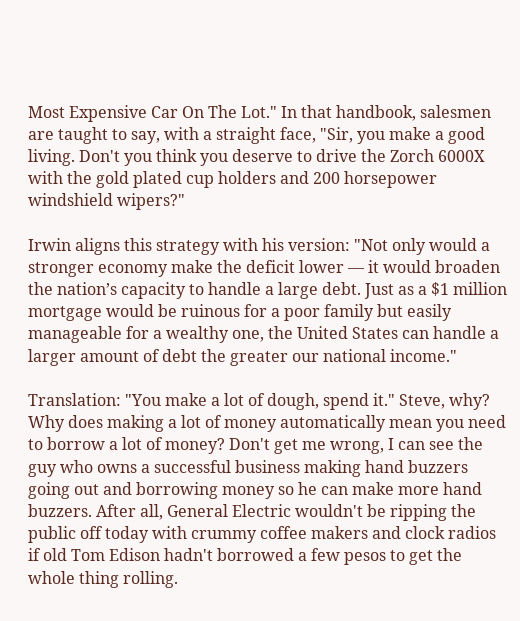Most Expensive Car On The Lot." In that handbook, salesmen are taught to say, with a straight face, "Sir, you make a good living. Don't you think you deserve to drive the Zorch 6000X with the gold plated cup holders and 200 horsepower windshield wipers?"

Irwin aligns this strategy with his version: "Not only would a stronger economy make the deficit lower — it would broaden the nation’s capacity to handle a large debt. Just as a $1 million mortgage would be ruinous for a poor family but easily manageable for a wealthy one, the United States can handle a larger amount of debt the greater our national income."

Translation: "You make a lot of dough, spend it." Steve, why? Why does making a lot of money automatically mean you need to borrow a lot of money? Don't get me wrong, I can see the guy who owns a successful business making hand buzzers going out and borrowing money so he can make more hand buzzers. After all, General Electric wouldn't be ripping the public off today with crummy coffee makers and clock radios if old Tom Edison hadn't borrowed a few pesos to get the whole thing rolling.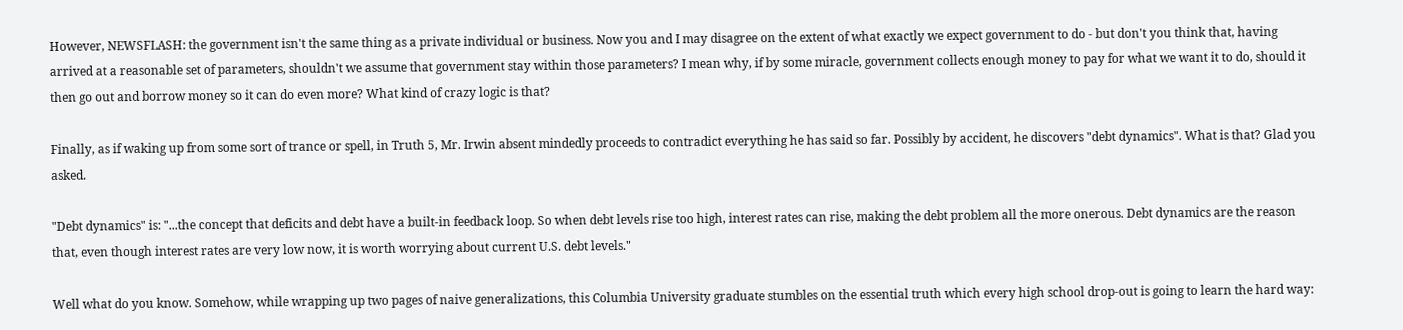However, NEWSFLASH: the government isn't the same thing as a private individual or business. Now you and I may disagree on the extent of what exactly we expect government to do - but don't you think that, having arrived at a reasonable set of parameters, shouldn't we assume that government stay within those parameters? I mean why, if by some miracle, government collects enough money to pay for what we want it to do, should it then go out and borrow money so it can do even more? What kind of crazy logic is that?

Finally, as if waking up from some sort of trance or spell, in Truth 5, Mr. Irwin absent mindedly proceeds to contradict everything he has said so far. Possibly by accident, he discovers "debt dynamics". What is that? Glad you asked.

"Debt dynamics" is: "...the concept that deficits and debt have a built-in feedback loop. So when debt levels rise too high, interest rates can rise, making the debt problem all the more onerous. Debt dynamics are the reason that, even though interest rates are very low now, it is worth worrying about current U.S. debt levels."

Well what do you know. Somehow, while wrapping up two pages of naive generalizations, this Columbia University graduate stumbles on the essential truth which every high school drop-out is going to learn the hard way: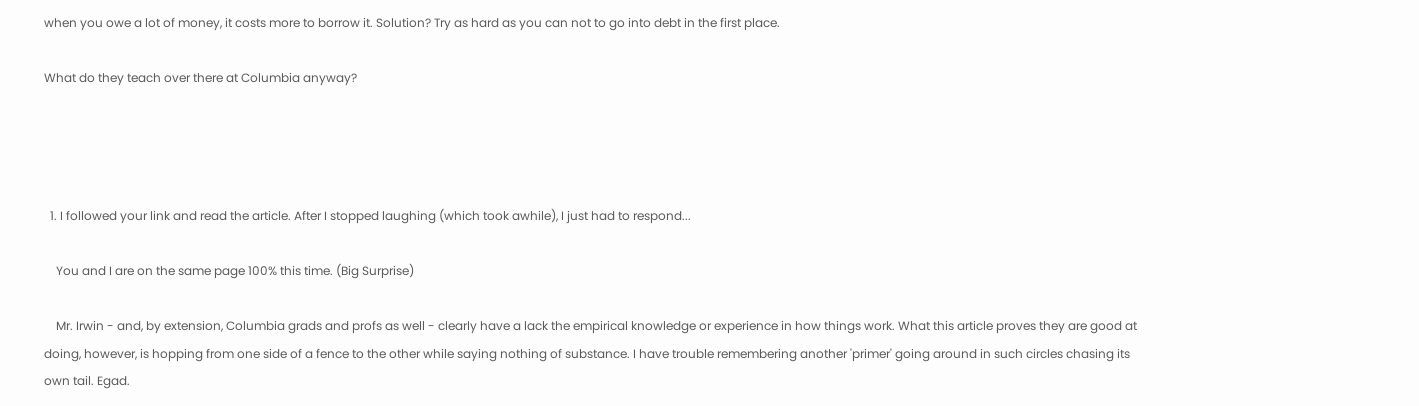when you owe a lot of money, it costs more to borrow it. Solution? Try as hard as you can not to go into debt in the first place.

What do they teach over there at Columbia anyway?




  1. I followed your link and read the article. After I stopped laughing (which took awhile), I just had to respond...

    You and I are on the same page 100% this time. (Big Surprise)

    Mr. Irwin - and, by extension, Columbia grads and profs as well - clearly have a lack the empirical knowledge or experience in how things work. What this article proves they are good at doing, however, is hopping from one side of a fence to the other while saying nothing of substance. I have trouble remembering another 'primer' going around in such circles chasing its own tail. Egad.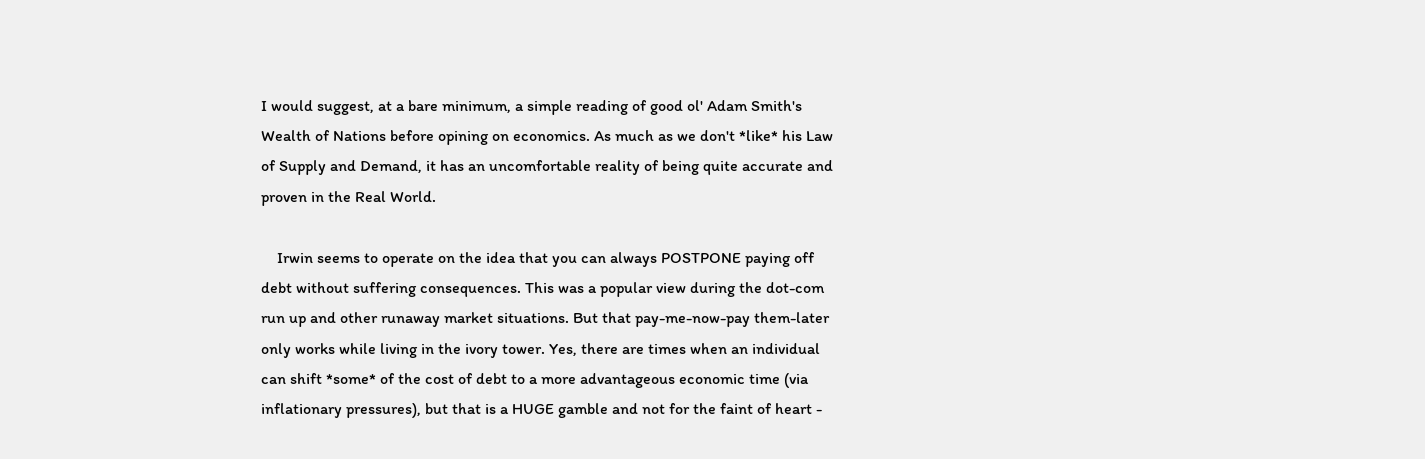I would suggest, at a bare minimum, a simple reading of good ol' Adam Smith's Wealth of Nations before opining on economics. As much as we don't *like* his Law of Supply and Demand, it has an uncomfortable reality of being quite accurate and proven in the Real World.

    Irwin seems to operate on the idea that you can always POSTPONE paying off debt without suffering consequences. This was a popular view during the dot-com run up and other runaway market situations. But that pay-me-now-pay them-later only works while living in the ivory tower. Yes, there are times when an individual can shift *some* of the cost of debt to a more advantageous economic time (via inflationary pressures), but that is a HUGE gamble and not for the faint of heart -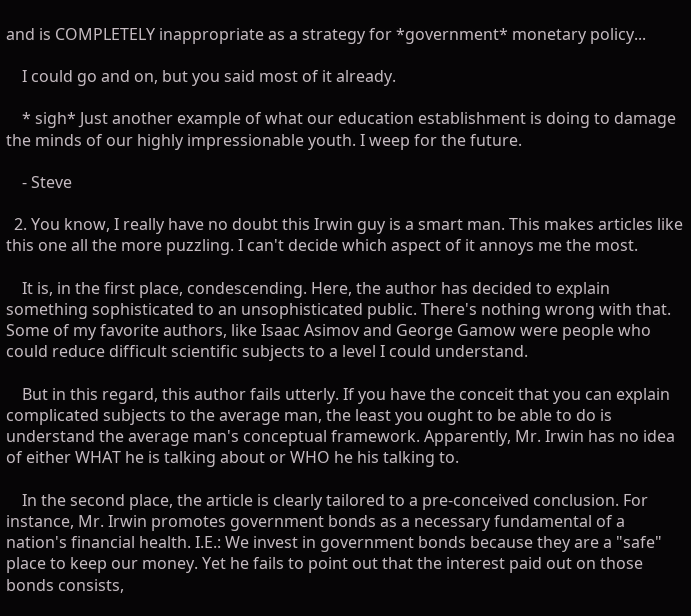and is COMPLETELY inappropriate as a strategy for *government* monetary policy...

    I could go and on, but you said most of it already.

    * sigh* Just another example of what our education establishment is doing to damage the minds of our highly impressionable youth. I weep for the future.

    - Steve

  2. You know, I really have no doubt this Irwin guy is a smart man. This makes articles like this one all the more puzzling. I can't decide which aspect of it annoys me the most.

    It is, in the first place, condescending. Here, the author has decided to explain something sophisticated to an unsophisticated public. There's nothing wrong with that. Some of my favorite authors, like Isaac Asimov and George Gamow were people who could reduce difficult scientific subjects to a level I could understand.

    But in this regard, this author fails utterly. If you have the conceit that you can explain complicated subjects to the average man, the least you ought to be able to do is understand the average man's conceptual framework. Apparently, Mr. Irwin has no idea of either WHAT he is talking about or WHO he his talking to.

    In the second place, the article is clearly tailored to a pre-conceived conclusion. For instance, Mr. Irwin promotes government bonds as a necessary fundamental of a nation's financial health. I.E.: We invest in government bonds because they are a "safe" place to keep our money. Yet he fails to point out that the interest paid out on those bonds consists,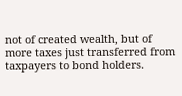not of created wealth, but of more taxes just transferred from taxpayers to bond holders.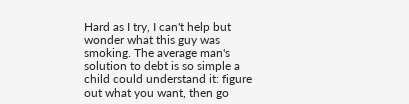Hard as I try, I can't help but wonder what this guy was smoking. The average man's solution to debt is so simple a child could understand it: figure out what you want, then go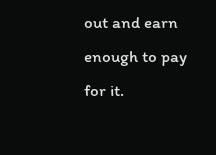out and earn enough to pay for it.